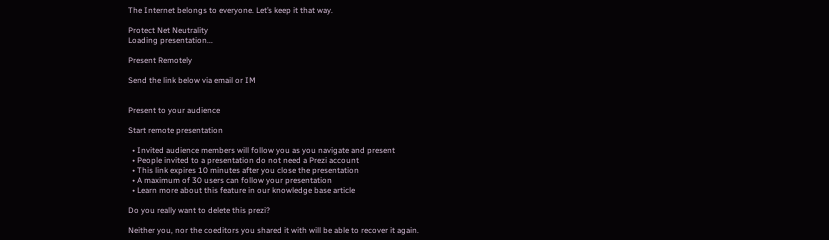The Internet belongs to everyone. Let’s keep it that way.

Protect Net Neutrality
Loading presentation...

Present Remotely

Send the link below via email or IM


Present to your audience

Start remote presentation

  • Invited audience members will follow you as you navigate and present
  • People invited to a presentation do not need a Prezi account
  • This link expires 10 minutes after you close the presentation
  • A maximum of 30 users can follow your presentation
  • Learn more about this feature in our knowledge base article

Do you really want to delete this prezi?

Neither you, nor the coeditors you shared it with will be able to recover it again.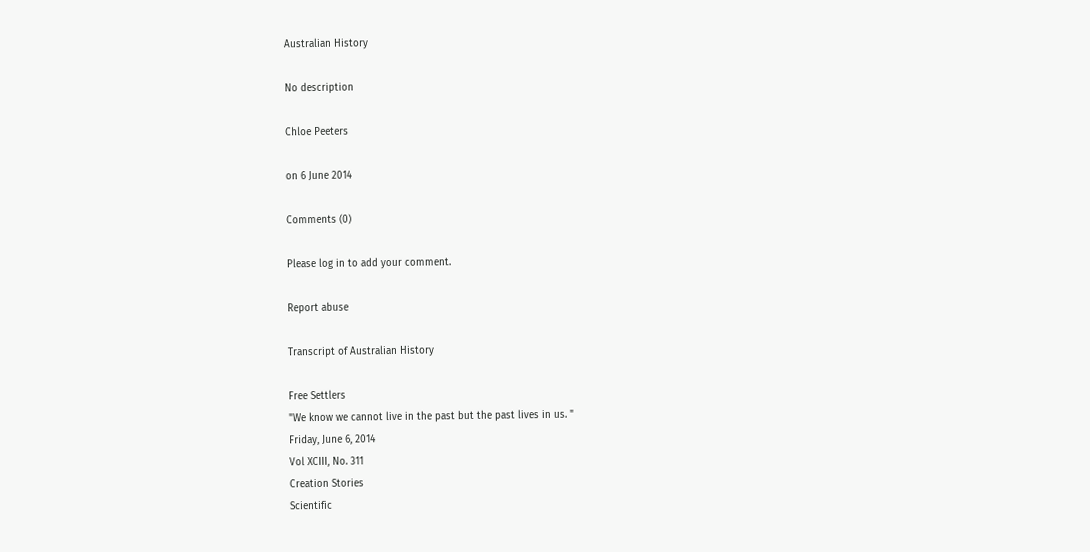Australian History

No description

Chloe Peeters

on 6 June 2014

Comments (0)

Please log in to add your comment.

Report abuse

Transcript of Australian History

Free Settlers
"We know we cannot live in the past but the past lives in us. "
Friday, June 6, 2014
Vol XCIII, No. 311
Creation Stories
Scientific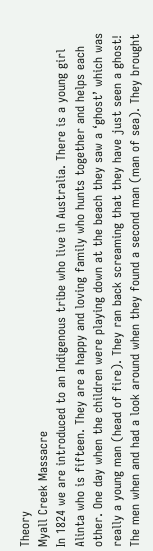Theory
Myall Creek Massacre
In 1824 we are introduced to an Indigenous tribe who live in Australia. There is a young girl Alinta who is fifteen. They are a happy and loving family who hunts together and helps each other. One day when the children were playing down at the beach they saw a ‘ghost’ which was really a young man (head of fire). They ran back screaming that they have just seen a ghost! The men when and had a look around when they found a second man (man of sea). They brought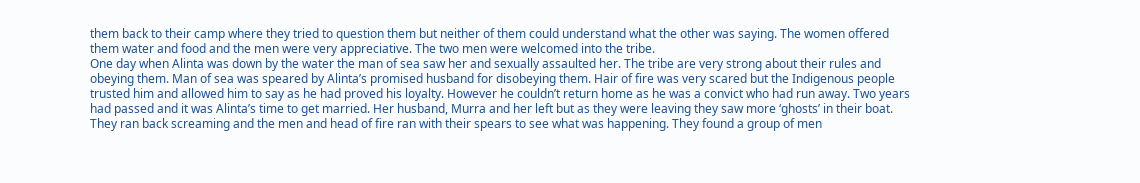them back to their camp where they tried to question them but neither of them could understand what the other was saying. The women offered them water and food and the men were very appreciative. The two men were welcomed into the tribe.
One day when Alinta was down by the water the man of sea saw her and sexually assaulted her. The tribe are very strong about their rules and obeying them. Man of sea was speared by Alinta’s promised husband for disobeying them. Hair of fire was very scared but the Indigenous people trusted him and allowed him to say as he had proved his loyalty. However he couldn’t return home as he was a convict who had run away. Two years had passed and it was Alinta’s time to get married. Her husband, Murra and her left but as they were leaving they saw more ‘ghosts’ in their boat. They ran back screaming and the men and head of fire ran with their spears to see what was happening. They found a group of men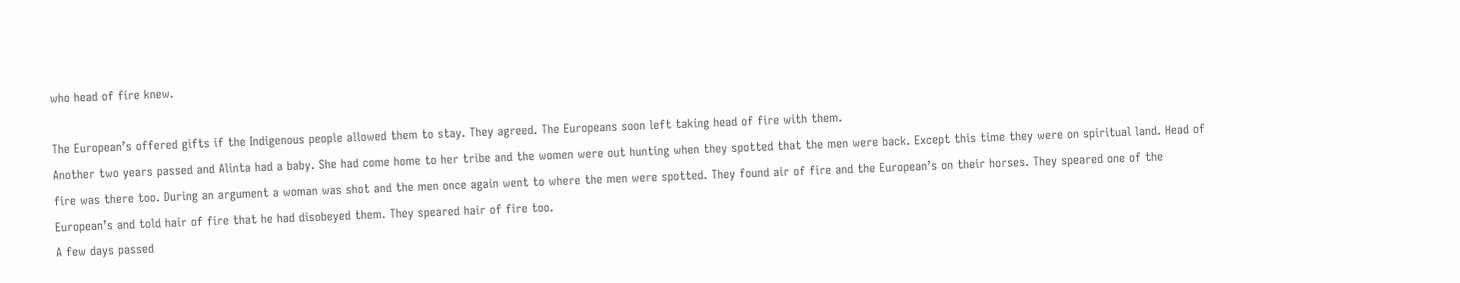who head of fire knew.

The European’s offered gifts if the Indigenous people allowed them to stay. They agreed. The Europeans soon left taking head of fire with them.
Another two years passed and Alinta had a baby. She had come home to her tribe and the women were out hunting when they spotted that the men were back. Except this time they were on spiritual land. Head of fire was there too. During an argument a woman was shot and the men once again went to where the men were spotted. They found air of fire and the European’s on their horses. They speared one of the European’s and told hair of fire that he had disobeyed them. They speared hair of fire too.
A few days passed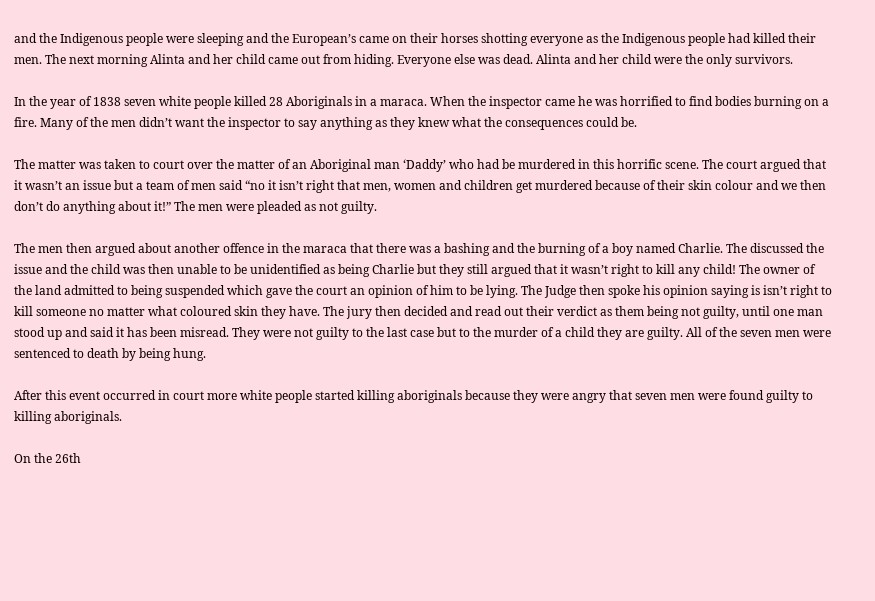and the Indigenous people were sleeping and the European’s came on their horses shotting everyone as the Indigenous people had killed their men. The next morning Alinta and her child came out from hiding. Everyone else was dead. Alinta and her child were the only survivors.

In the year of 1838 seven white people killed 28 Aboriginals in a maraca. When the inspector came he was horrified to find bodies burning on a fire. Many of the men didn’t want the inspector to say anything as they knew what the consequences could be.

The matter was taken to court over the matter of an Aboriginal man ‘Daddy’ who had be murdered in this horrific scene. The court argued that it wasn’t an issue but a team of men said “no it isn’t right that men, women and children get murdered because of their skin colour and we then don’t do anything about it!” The men were pleaded as not guilty.

The men then argued about another offence in the maraca that there was a bashing and the burning of a boy named Charlie. The discussed the issue and the child was then unable to be unidentified as being Charlie but they still argued that it wasn’t right to kill any child! The owner of the land admitted to being suspended which gave the court an opinion of him to be lying. The Judge then spoke his opinion saying is isn’t right to kill someone no matter what coloured skin they have. The jury then decided and read out their verdict as them being not guilty, until one man stood up and said it has been misread. They were not guilty to the last case but to the murder of a child they are guilty. All of the seven men were sentenced to death by being hung.

After this event occurred in court more white people started killing aboriginals because they were angry that seven men were found guilty to killing aboriginals.

On the 26th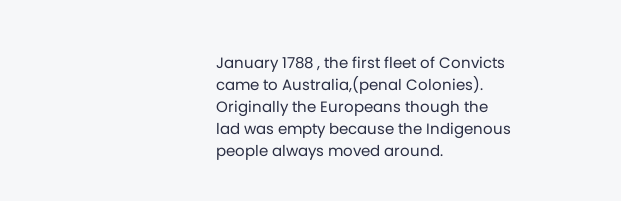January 1788 , the first fleet of Convicts came to Australia,(penal Colonies). Originally the Europeans though the lad was empty because the Indigenous people always moved around.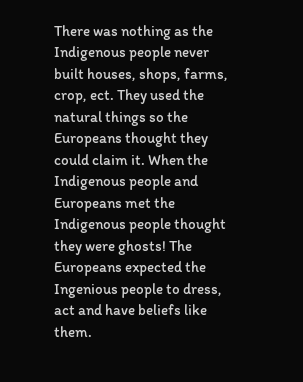There was nothing as the Indigenous people never built houses, shops, farms, crop, ect. They used the natural things so the Europeans thought they could claim it. When the Indigenous people and Europeans met the Indigenous people thought they were ghosts! The Europeans expected the Ingenious people to dress, act and have beliefs like them.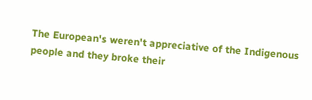The European's weren't appreciative of the Indigenous people and they broke their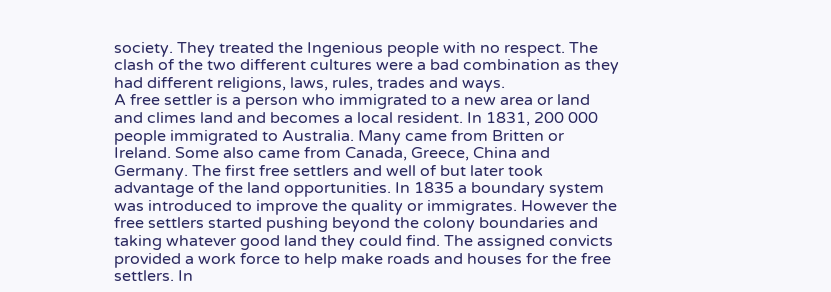society. They treated the Ingenious people with no respect. The clash of the two different cultures were a bad combination as they had different religions, laws, rules, trades and ways.
A free settler is a person who immigrated to a new area or land and climes land and becomes a local resident. In 1831, 200 000 people immigrated to Australia. Many came from Britten or Ireland. Some also came from Canada, Greece, China and Germany. The first free settlers and well of but later took advantage of the land opportunities. In 1835 a boundary system was introduced to improve the quality or immigrates. However the free settlers started pushing beyond the colony boundaries and taking whatever good land they could find. The assigned convicts provided a work force to help make roads and houses for the free settlers. In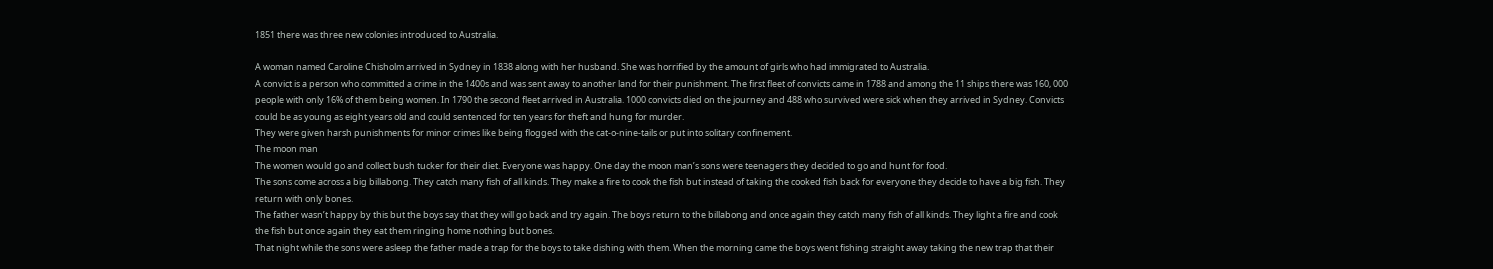1851 there was three new colonies introduced to Australia.

A woman named Caroline Chisholm arrived in Sydney in 1838 along with her husband. She was horrified by the amount of girls who had immigrated to Australia.
A convict is a person who committed a crime in the 1400s and was sent away to another land for their punishment. The first fleet of convicts came in 1788 and among the 11 ships there was 160, 000 people with only 16% of them being women. In 1790 the second fleet arrived in Australia. 1000 convicts died on the journey and 488 who survived were sick when they arrived in Sydney. Convicts could be as young as eight years old and could sentenced for ten years for theft and hung for murder.
They were given harsh punishments for minor crimes like being flogged with the cat-o-nine-tails or put into solitary confinement.
The moon man
The women would go and collect bush tucker for their diet. Everyone was happy. One day the moon man’s sons were teenagers they decided to go and hunt for food.
The sons come across a big billabong. They catch many fish of all kinds. They make a fire to cook the fish but instead of taking the cooked fish back for everyone they decide to have a big fish. They return with only bones.
The father wasn’t happy by this but the boys say that they will go back and try again. The boys return to the billabong and once again they catch many fish of all kinds. They light a fire and cook the fish but once again they eat them ringing home nothing but bones.
That night while the sons were asleep the father made a trap for the boys to take dishing with them. When the morning came the boys went fishing straight away taking the new trap that their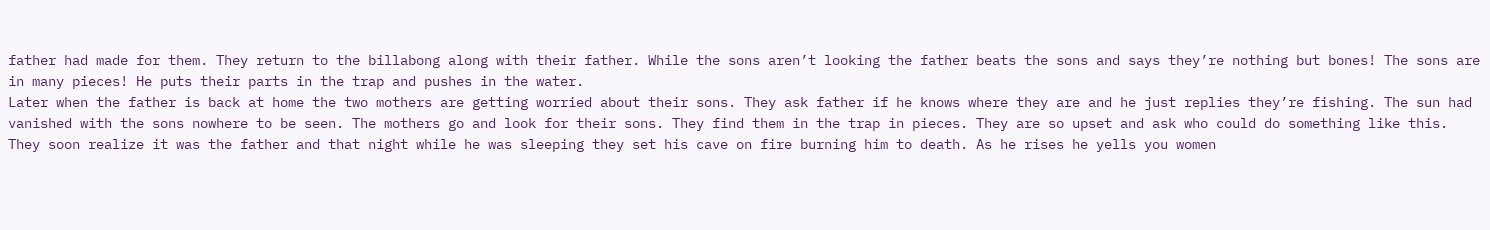father had made for them. They return to the billabong along with their father. While the sons aren’t looking the father beats the sons and says they’re nothing but bones! The sons are in many pieces! He puts their parts in the trap and pushes in the water.
Later when the father is back at home the two mothers are getting worried about their sons. They ask father if he knows where they are and he just replies they’re fishing. The sun had vanished with the sons nowhere to be seen. The mothers go and look for their sons. They find them in the trap in pieces. They are so upset and ask who could do something like this.
They soon realize it was the father and that night while he was sleeping they set his cave on fire burning him to death. As he rises he yells you women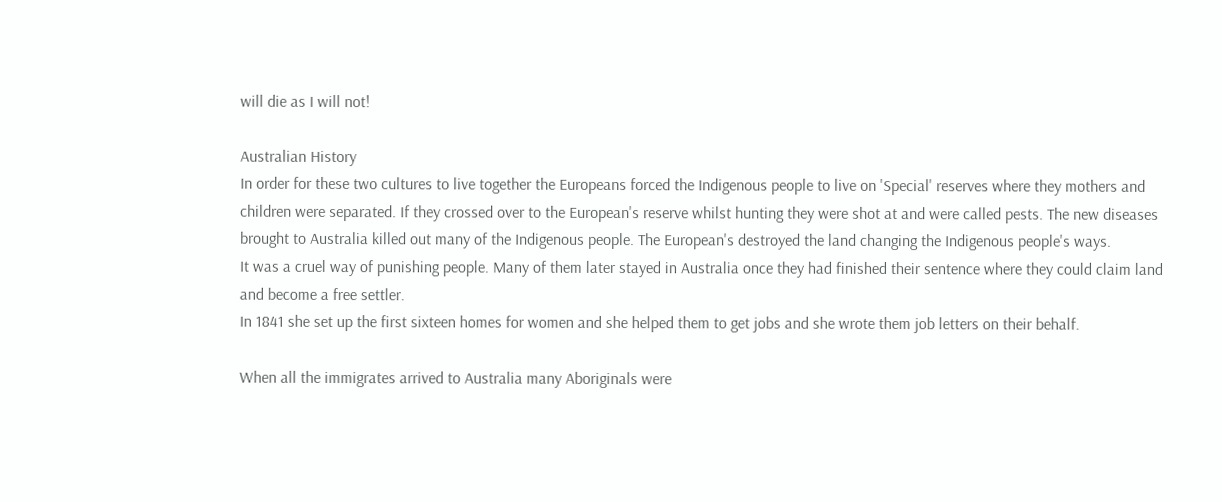will die as I will not!

Australian History
In order for these two cultures to live together the Europeans forced the Indigenous people to live on 'Special' reserves where they mothers and children were separated. If they crossed over to the European's reserve whilst hunting they were shot at and were called pests. The new diseases brought to Australia killed out many of the Indigenous people. The European's destroyed the land changing the Indigenous people's ways.
It was a cruel way of punishing people. Many of them later stayed in Australia once they had finished their sentence where they could claim land and become a free settler.
In 1841 she set up the first sixteen homes for women and she helped them to get jobs and she wrote them job letters on their behalf.

When all the immigrates arrived to Australia many Aboriginals were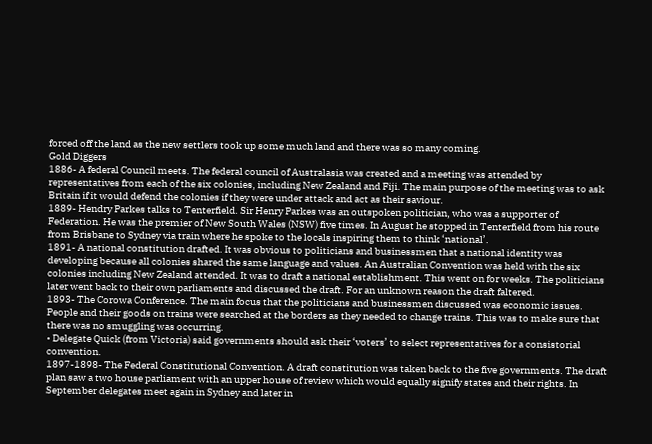forced off the land as the new settlers took up some much land and there was so many coming.
Gold Diggers
1886- A federal Council meets. The federal council of Australasia was created and a meeting was attended by representatives from each of the six colonies, including New Zealand and Fiji. The main purpose of the meeting was to ask Britain if it would defend the colonies if they were under attack and act as their saviour.
1889- Hendry Parkes talks to Tenterfield. Sir Henry Parkes was an outspoken politician, who was a supporter of Federation. He was the premier of New South Wales (NSW) five times. In August he stopped in Tenterfield from his route from Brisbane to Sydney via train where he spoke to the locals inspiring them to think ‘national’.
1891- A national constitution drafted. It was obvious to politicians and businessmen that a national identity was developing because all colonies shared the same language and values. An Australian Convention was held with the six colonies including New Zealand attended. It was to draft a national establishment. This went on for weeks. The politicians later went back to their own parliaments and discussed the draft. For an unknown reason the draft faltered.
1893- The Corowa Conference. The main focus that the politicians and businessmen discussed was economic issues. People and their goods on trains were searched at the borders as they needed to change trains. This was to make sure that there was no smuggling was occurring.
• Delegate Quick (from Victoria) said governments should ask their ‘voters’ to select representatives for a consistorial convention.
1897-1898- The Federal Constitutional Convention. A draft constitution was taken back to the five governments. The draft plan saw a two house parliament with an upper house of review which would equally signify states and their rights. In September delegates meet again in Sydney and later in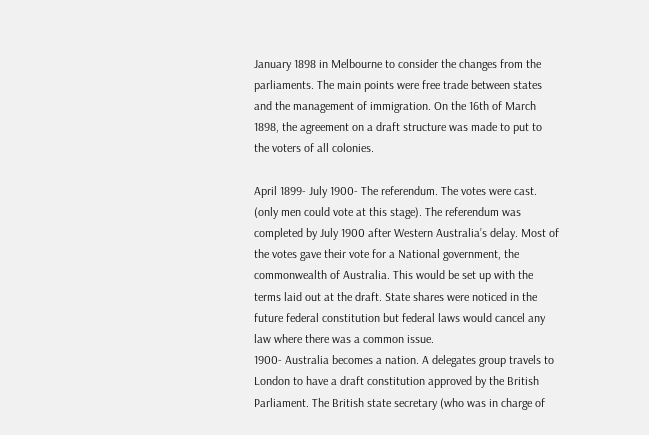January 1898 in Melbourne to consider the changes from the parliaments. The main points were free trade between states and the management of immigration. On the 16th of March 1898, the agreement on a draft structure was made to put to the voters of all colonies.

April 1899- July 1900- The referendum. The votes were cast. (only men could vote at this stage). The referendum was completed by July 1900 after Western Australia’s delay. Most of the votes gave their vote for a National government, the commonwealth of Australia. This would be set up with the terms laid out at the draft. State shares were noticed in the future federal constitution but federal laws would cancel any law where there was a common issue.
1900- Australia becomes a nation. A delegates group travels to London to have a draft constitution approved by the British Parliament. The British state secretary (who was in charge of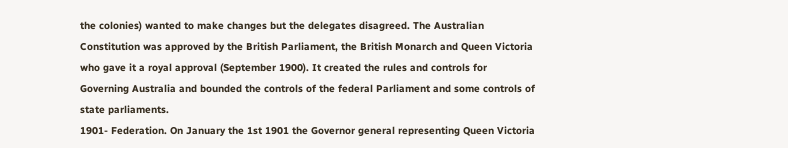the colonies) wanted to make changes but the delegates disagreed. The Australian Constitution was approved by the British Parliament, the British Monarch and Queen Victoria who gave it a royal approval (September 1900). It created the rules and controls for Governing Australia and bounded the controls of the federal Parliament and some controls of state parliaments.
1901- Federation. On January the 1st 1901 the Governor general representing Queen Victoria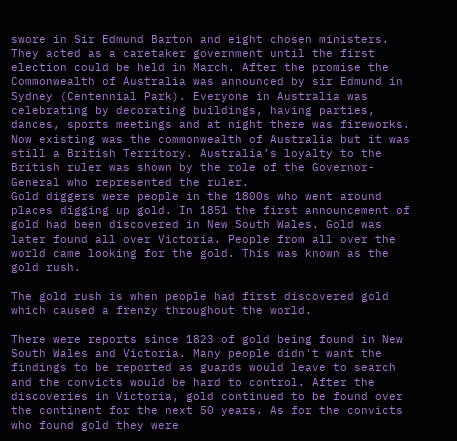swore in Sir Edmund Barton and eight chosen ministers. They acted as a caretaker government until the first election could be held in March. After the promise the Commonwealth of Australia was announced by sir Edmund in Sydney (Centennial Park). Everyone in Australia was celebrating by decorating buildings, having parties, dances, sports meetings and at night there was fireworks. Now existing was the commonwealth of Australia but it was still a British Territory. Australia’s loyalty to the British ruler was shown by the role of the Governor- General who represented the ruler.
Gold diggers were people in the 1800s who went around places digging up gold. In 1851 the first announcement of gold had been discovered in New South Wales. Gold was later found all over Victoria. People from all over the world came looking for the gold. This was known as the gold rush.

The gold rush is when people had first discovered gold which caused a frenzy throughout the world.

There were reports since 1823 of gold being found in New South Wales and Victoria. Many people didn't want the findings to be reported as guards would leave to search and the convicts would be hard to control. After the discoveries in Victoria, gold continued to be found over the continent for the next 50 years. As for the convicts who found gold they were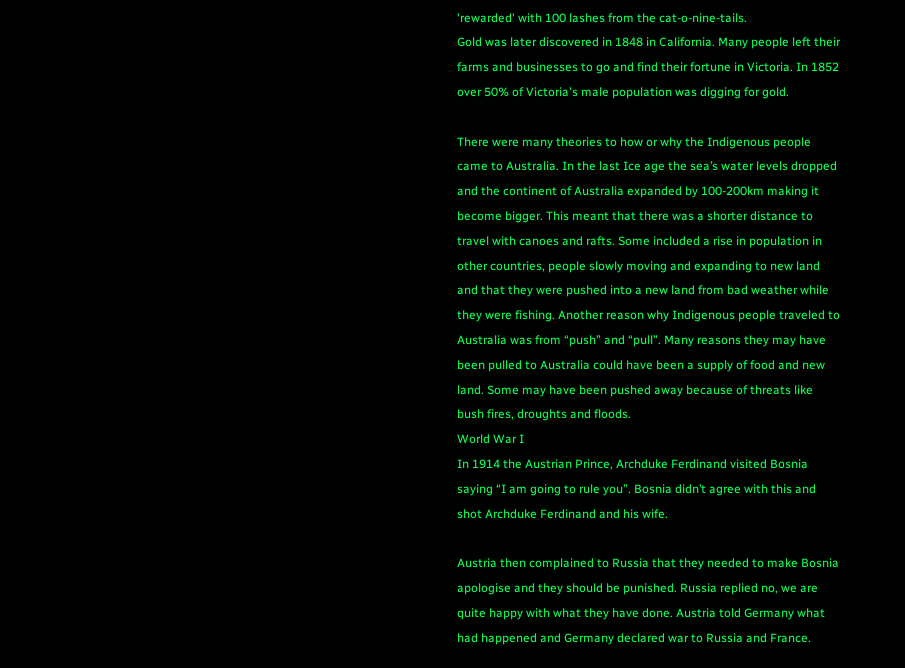'rewarded' with 100 lashes from the cat-o-nine-tails.
Gold was later discovered in 1848 in California. Many people left their farms and businesses to go and find their fortune in Victoria. In 1852 over 50% of Victoria's male population was digging for gold.

There were many theories to how or why the Indigenous people came to Australia. In the last Ice age the sea’s water levels dropped and the continent of Australia expanded by 100-200km making it become bigger. This meant that there was a shorter distance to travel with canoes and rafts. Some included a rise in population in other countries, people slowly moving and expanding to new land and that they were pushed into a new land from bad weather while they were fishing. Another reason why Indigenous people traveled to Australia was from “push” and “pull”. Many reasons they may have been pulled to Australia could have been a supply of food and new land. Some may have been pushed away because of threats like bush fires, droughts and floods.
World War I
In 1914 the Austrian Prince, Archduke Ferdinand visited Bosnia saying “I am going to rule you”. Bosnia didn’t agree with this and shot Archduke Ferdinand and his wife.

Austria then complained to Russia that they needed to make Bosnia apologise and they should be punished. Russia replied no, we are quite happy with what they have done. Austria told Germany what had happened and Germany declared war to Russia and France.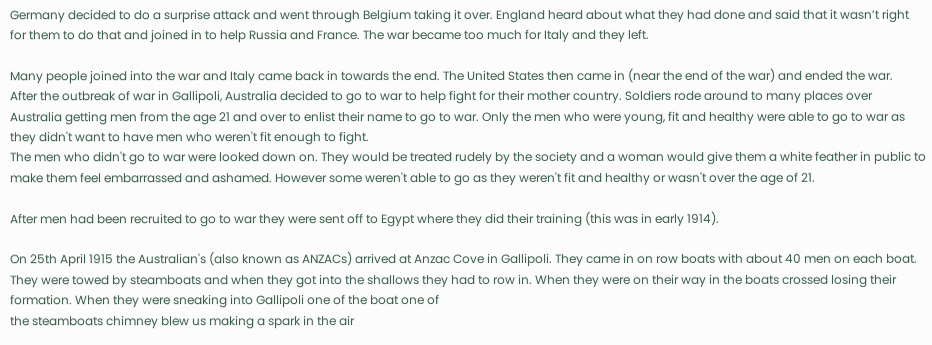Germany decided to do a surprise attack and went through Belgium taking it over. England heard about what they had done and said that it wasn’t right for them to do that and joined in to help Russia and France. The war became too much for Italy and they left.

Many people joined into the war and Italy came back in towards the end. The United States then came in (near the end of the war) and ended the war.
After the outbreak of war in Gallipoli, Australia decided to go to war to help fight for their mother country. Soldiers rode around to many places over Australia getting men from the age 21 and over to enlist their name to go to war. Only the men who were young, fit and healthy were able to go to war as they didn't want to have men who weren't fit enough to fight.
The men who didn't go to war were looked down on. They would be treated rudely by the society and a woman would give them a white feather in public to make them feel embarrassed and ashamed. However some weren't able to go as they weren't fit and healthy or wasn't over the age of 21.

After men had been recruited to go to war they were sent off to Egypt where they did their training (this was in early 1914).

On 25th April 1915 the Australian's (also known as ANZACs) arrived at Anzac Cove in Gallipoli. They came in on row boats with about 40 men on each boat. They were towed by steamboats and when they got into the shallows they had to row in. When they were on their way in the boats crossed losing their formation. When they were sneaking into Gallipoli one of the boat one of
the steamboats chimney blew us making a spark in the air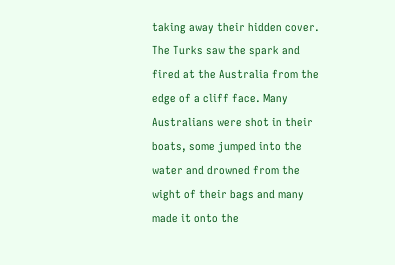taking away their hidden cover. The Turks saw the spark and fired at the Australia from the edge of a cliff face. Many Australians were shot in their boats, some jumped into the water and drowned from the wight of their bags and many made it onto the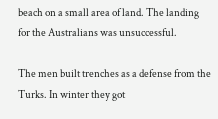beach on a small area of land. The landing for the Australians was unsuccessful.

The men built trenches as a defense from the Turks. In winter they got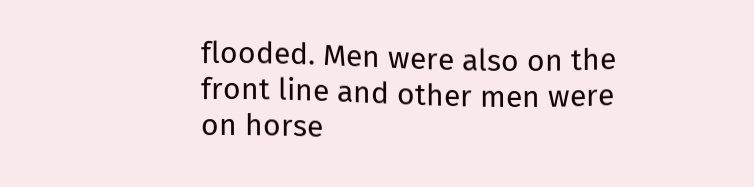flooded. Men were also on the front line and other men were on horse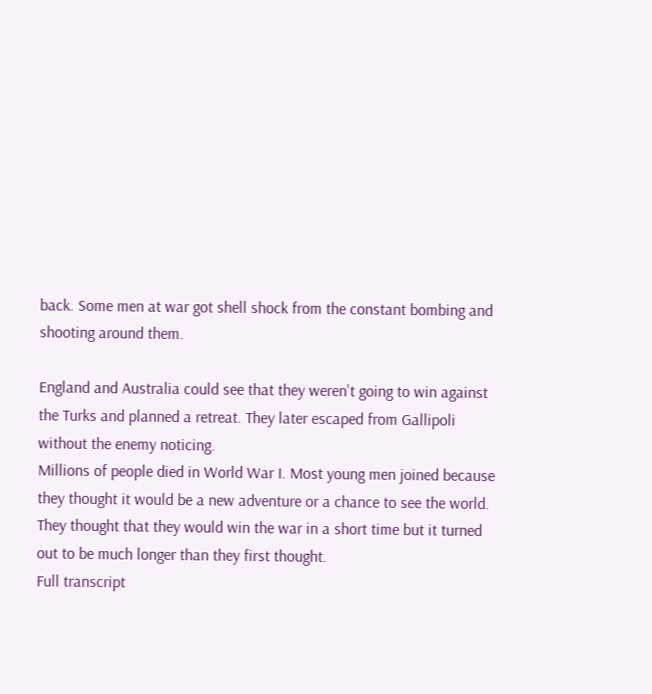back. Some men at war got shell shock from the constant bombing and shooting around them.

England and Australia could see that they weren't going to win against the Turks and planned a retreat. They later escaped from Gallipoli without the enemy noticing.
Millions of people died in World War I. Most young men joined because they thought it would be a new adventure or a chance to see the world. They thought that they would win the war in a short time but it turned out to be much longer than they first thought.
Full transcript